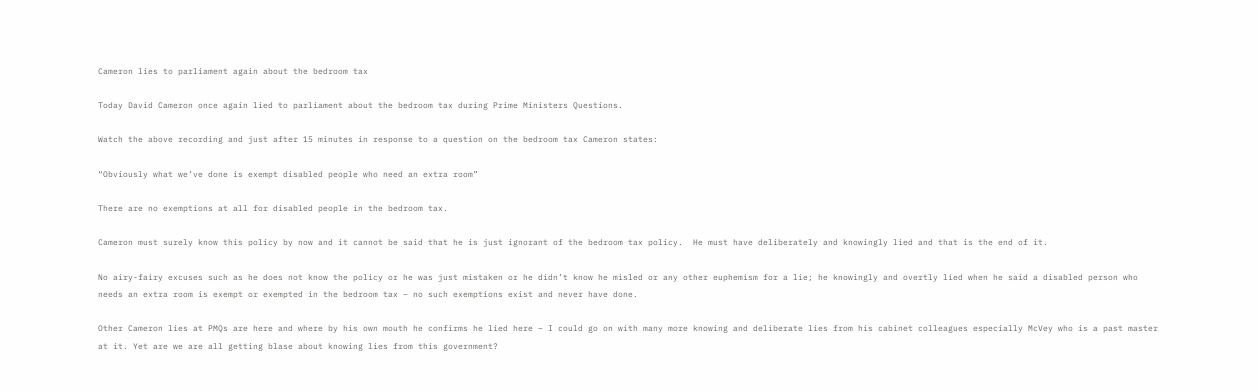Cameron lies to parliament again about the bedroom tax

Today David Cameron once again lied to parliament about the bedroom tax during Prime Ministers Questions.

Watch the above recording and just after 15 minutes in response to a question on the bedroom tax Cameron states:

“Obviously what we’ve done is exempt disabled people who need an extra room”

There are no exemptions at all for disabled people in the bedroom tax.

Cameron must surely know this policy by now and it cannot be said that he is just ignorant of the bedroom tax policy.  He must have deliberately and knowingly lied and that is the end of it.

No airy-fairy excuses such as he does not know the policy or he was just mistaken or he didn’t know he misled or any other euphemism for a lie; he knowingly and overtly lied when he said a disabled person who needs an extra room is exempt or exempted in the bedroom tax – no such exemptions exist and never have done.

Other Cameron lies at PMQs are here and where by his own mouth he confirms he lied here – I could go on with many more knowing and deliberate lies from his cabinet colleagues especially McVey who is a past master at it. Yet are we are all getting blase about knowing lies from this government?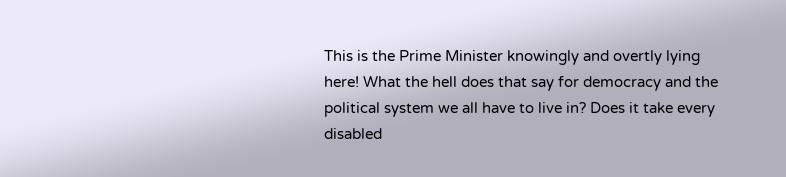This is the Prime Minister knowingly and overtly lying here! What the hell does that say for democracy and the political system we all have to live in? Does it take every disabled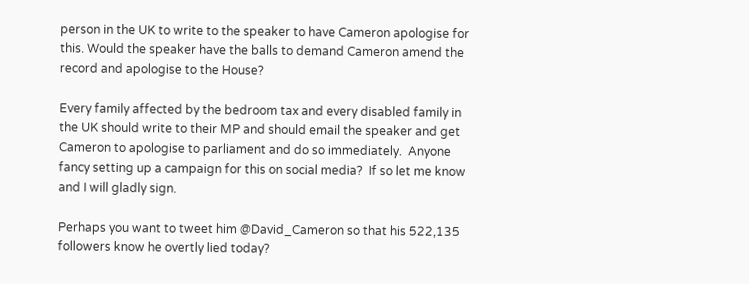person in the UK to write to the speaker to have Cameron apologise for this. Would the speaker have the balls to demand Cameron amend the record and apologise to the House?

Every family affected by the bedroom tax and every disabled family in the UK should write to their MP and should email the speaker and get Cameron to apologise to parliament and do so immediately.  Anyone fancy setting up a campaign for this on social media?  If so let me know and I will gladly sign.

Perhaps you want to tweet him @David_Cameron so that his 522,135 followers know he overtly lied today?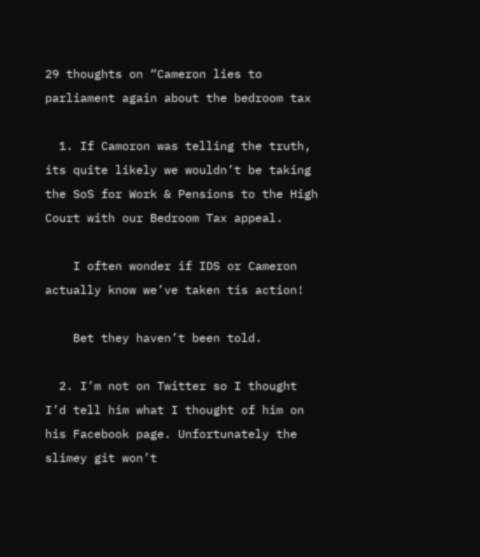29 thoughts on “Cameron lies to parliament again about the bedroom tax

  1. If Camoron was telling the truth, its quite likely we wouldn’t be taking the SoS for Work & Pensions to the High Court with our Bedroom Tax appeal.

    I often wonder if IDS or Cameron actually know we’ve taken tis action!

    Bet they haven’t been told.

  2. I’m not on Twitter so I thought I’d tell him what I thought of him on his Facebook page. Unfortunately the slimey git won’t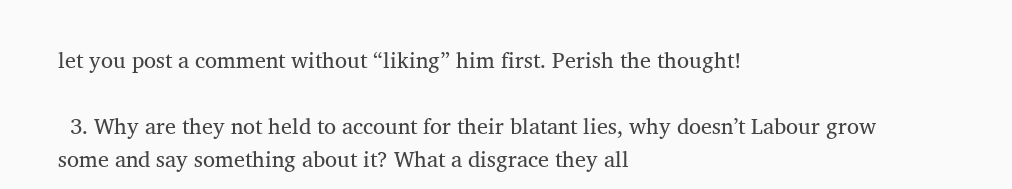let you post a comment without “liking” him first. Perish the thought!

  3. Why are they not held to account for their blatant lies, why doesn’t Labour grow some and say something about it? What a disgrace they all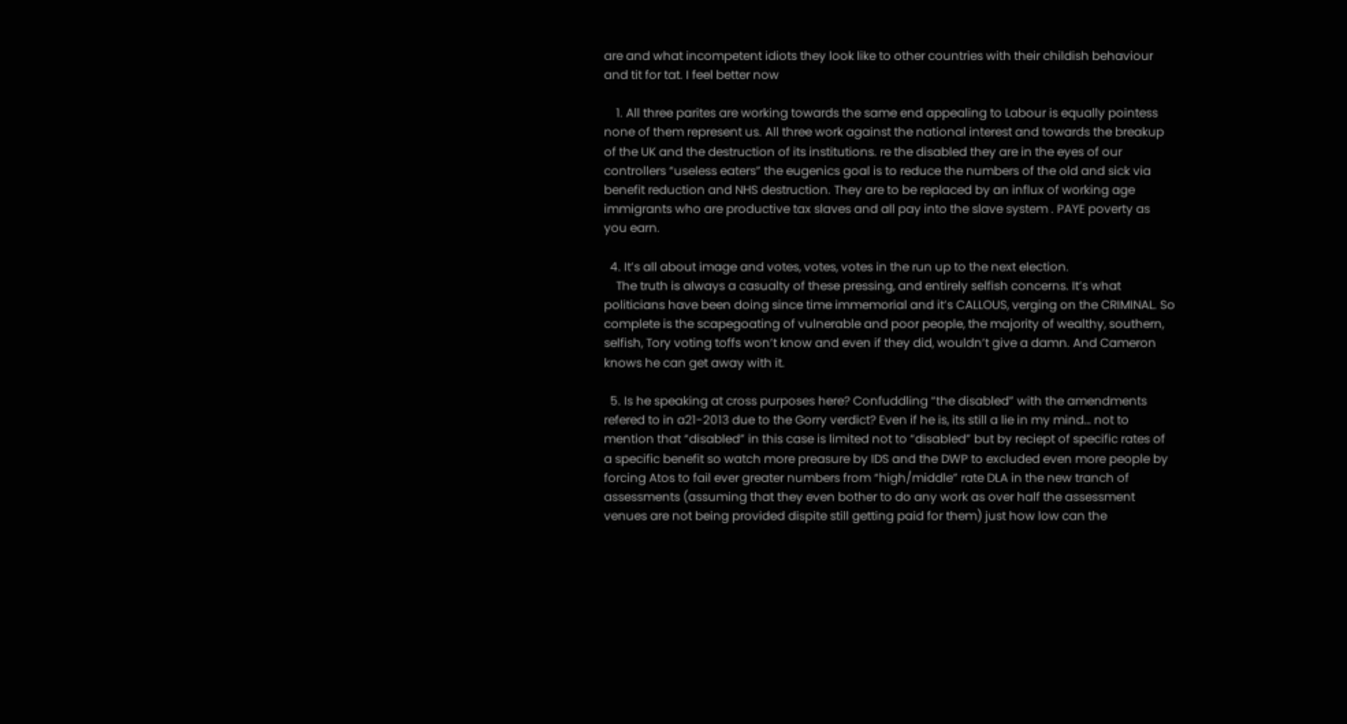are and what incompetent idiots they look like to other countries with their childish behaviour and tit for tat. I feel better now

    1. All three parites are working towards the same end appealing to Labour is equally pointess none of them represent us. All three work against the national interest and towards the breakup of the UK and the destruction of its institutions. re the disabled they are in the eyes of our controllers “useless eaters” the eugenics goal is to reduce the numbers of the old and sick via benefit reduction and NHS destruction. They are to be replaced by an influx of working age immigrants who are productive tax slaves and all pay into the slave system . PAYE poverty as you earn.

  4. It’s all about image and votes, votes, votes in the run up to the next election.
    The truth is always a casualty of these pressing, and entirely selfish concerns. It’s what politicians have been doing since time immemorial and it’s CALLOUS, verging on the CRIMINAL. So complete is the scapegoating of vulnerable and poor people, the majority of wealthy, southern, selfish, Tory voting toffs won’t know and even if they did, wouldn’t give a damn. And Cameron knows he can get away with it.

  5. Is he speaking at cross purposes here? Confuddling “the disabled” with the amendments refered to in a21-2013 due to the Gorry verdict? Even if he is, its still a lie in my mind… not to mention that “disabled” in this case is limited not to “disabled” but by reciept of specific rates of a specific benefit so watch more preasure by IDS and the DWP to excluded even more people by forcing Atos to fail ever greater numbers from “high/middle” rate DLA in the new tranch of assessments (assuming that they even bother to do any work as over half the assessment venues are not being provided dispite still getting paid for them) just how low can the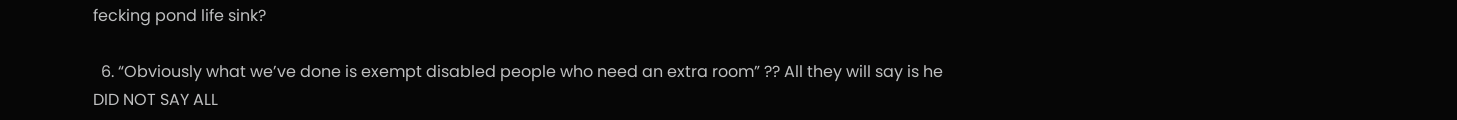fecking pond life sink?

  6. “Obviously what we’ve done is exempt disabled people who need an extra room” ?? All they will say is he DID NOT SAY ALL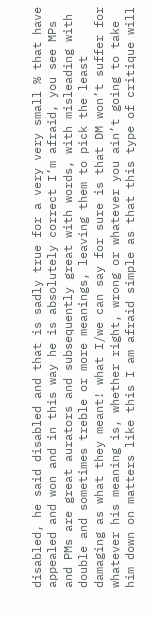disabled, he said disabled and that is sadly true for a very very small % that have appealed and won and in this way he is absolutely correct I’m afraid, you see MPs and PMs are great aurators and subsequently great with words, with misleading with double and sometimes treble or more meanings, leaving them to pick the least damaging as what they meant! what I/we can say for sure is that DM won’t suffer for whatever his meaning is, whether right, wrong or whatever you ain’t going to take him down on matters like this I am afraid simple as that this type of critique will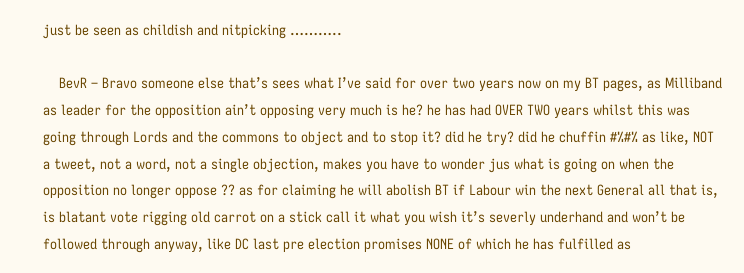just be seen as childish and nitpicking ………..

    BevR – Bravo someone else that’s sees what I’ve said for over two years now on my BT pages, as Milliband as leader for the opposition ain’t opposing very much is he? he has had OVER TWO years whilst this was going through Lords and the commons to object and to stop it? did he try? did he chuffin #%#% as like, NOT a tweet, not a word, not a single objection, makes you have to wonder jus what is going on when the opposition no longer oppose ?? as for claiming he will abolish BT if Labour win the next General all that is, is blatant vote rigging old carrot on a stick call it what you wish it’s severly underhand and won’t be followed through anyway, like DC last pre election promises NONE of which he has fulfilled as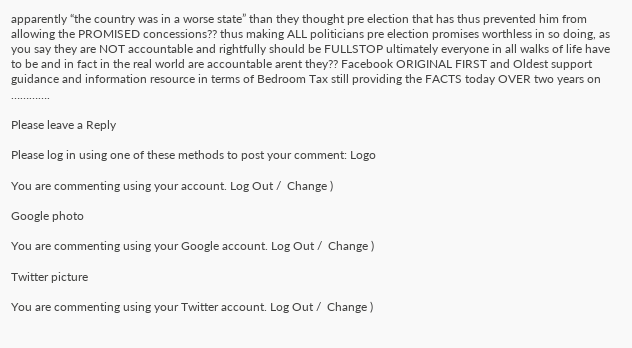apparently “the country was in a worse state” than they thought pre election that has thus prevented him from allowing the PROMISED concessions?? thus making ALL politicians pre election promises worthless in so doing, as you say they are NOT accountable and rightfully should be FULLSTOP ultimately everyone in all walks of life have to be and in fact in the real world are accountable arent they?? Facebook ORIGINAL FIRST and Oldest support guidance and information resource in terms of Bedroom Tax still providing the FACTS today OVER two years on ………….

Please leave a Reply

Please log in using one of these methods to post your comment: Logo

You are commenting using your account. Log Out /  Change )

Google photo

You are commenting using your Google account. Log Out /  Change )

Twitter picture

You are commenting using your Twitter account. Log Out /  Change )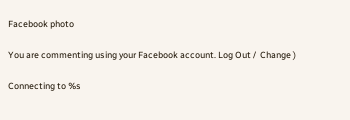Facebook photo

You are commenting using your Facebook account. Log Out /  Change )

Connecting to %s